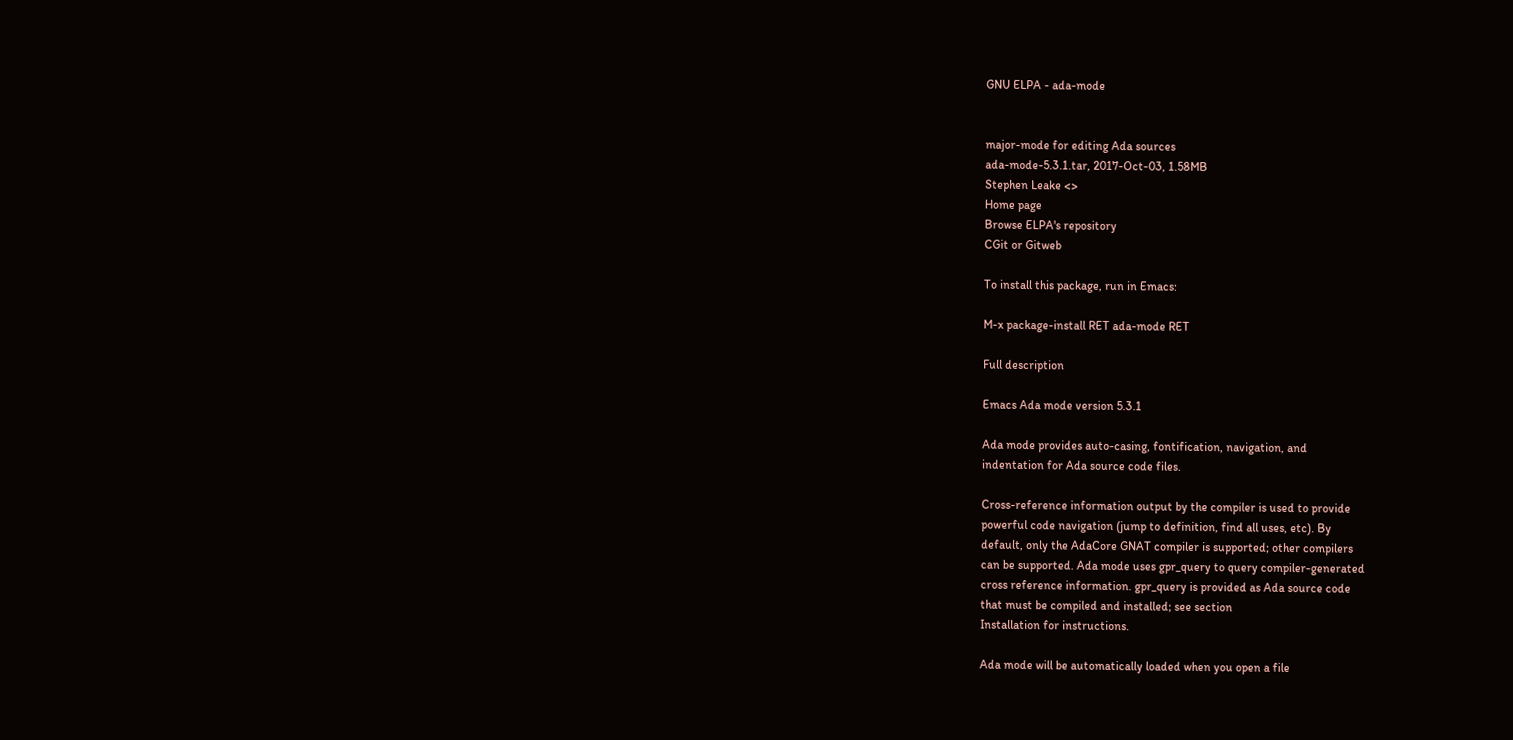GNU ELPA - ada-mode


major-mode for editing Ada sources
ada-mode-5.3.1.tar, 2017-Oct-03, 1.58MB
Stephen Leake <>
Home page
Browse ELPA's repository
CGit or Gitweb

To install this package, run in Emacs:

M-x package-install RET ada-mode RET

Full description

Emacs Ada mode version 5.3.1

Ada mode provides auto-casing, fontification, navigation, and
indentation for Ada source code files.

Cross-reference information output by the compiler is used to provide
powerful code navigation (jump to definition, find all uses, etc). By
default, only the AdaCore GNAT compiler is supported; other compilers
can be supported. Ada mode uses gpr_query to query compiler-generated
cross reference information. gpr_query is provided as Ada source code
that must be compiled and installed; see section
Installation for instructions.

Ada mode will be automatically loaded when you open a file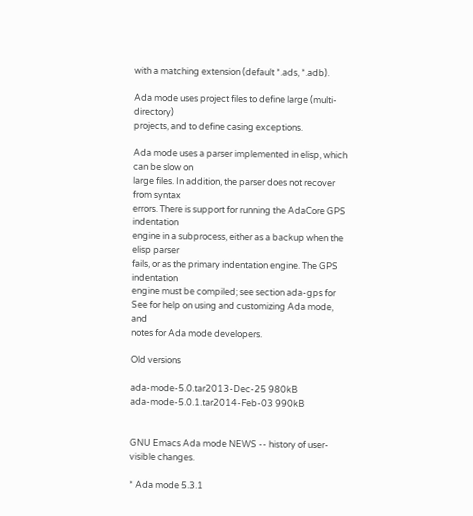with a matching extension (default *.ads, *.adb).

Ada mode uses project files to define large (multi-directory)
projects, and to define casing exceptions.

Ada mode uses a parser implemented in elisp, which can be slow on
large files. In addition, the parser does not recover from syntax
errors. There is support for running the AdaCore GPS indentation
engine in a subprocess, either as a backup when the elisp parser
fails, or as the primary indentation engine. The GPS indentation
engine must be compiled; see section ada-gps for
See for help on using and customizing Ada mode, and
notes for Ada mode developers.

Old versions

ada-mode-5.0.tar2013-Dec-25 980kB
ada-mode-5.0.1.tar2014-Feb-03 990kB


GNU Emacs Ada mode NEWS -- history of user-visible changes.

* Ada mode 5.3.1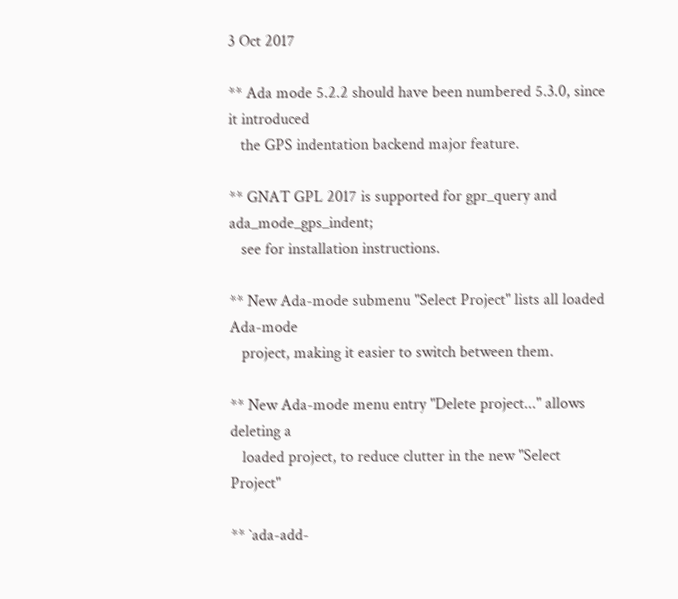3 Oct 2017

** Ada mode 5.2.2 should have been numbered 5.3.0, since it introduced
   the GPS indentation backend major feature.

** GNAT GPL 2017 is supported for gpr_query and ada_mode_gps_indent;
   see for installation instructions.

** New Ada-mode submenu "Select Project" lists all loaded Ada-mode
   project, making it easier to switch between them.

** New Ada-mode menu entry "Delete project..." allows deleting a
   loaded project, to reduce clutter in the new "Select Project"

** `ada-add-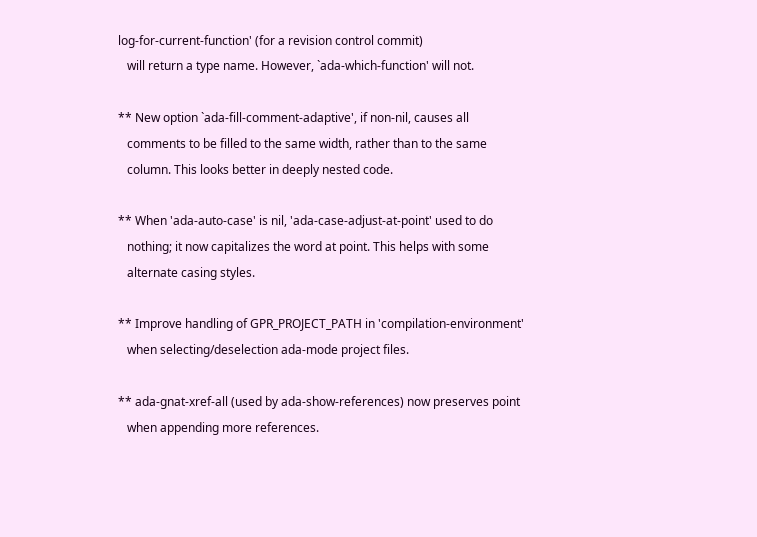log-for-current-function' (for a revision control commit)
   will return a type name. However, `ada-which-function' will not.

** New option `ada-fill-comment-adaptive', if non-nil, causes all
   comments to be filled to the same width, rather than to the same
   column. This looks better in deeply nested code.

** When 'ada-auto-case' is nil, 'ada-case-adjust-at-point' used to do
   nothing; it now capitalizes the word at point. This helps with some
   alternate casing styles.

** Improve handling of GPR_PROJECT_PATH in 'compilation-environment'
   when selecting/deselection ada-mode project files.

** ada-gnat-xref-all (used by ada-show-references) now preserves point
   when appending more references.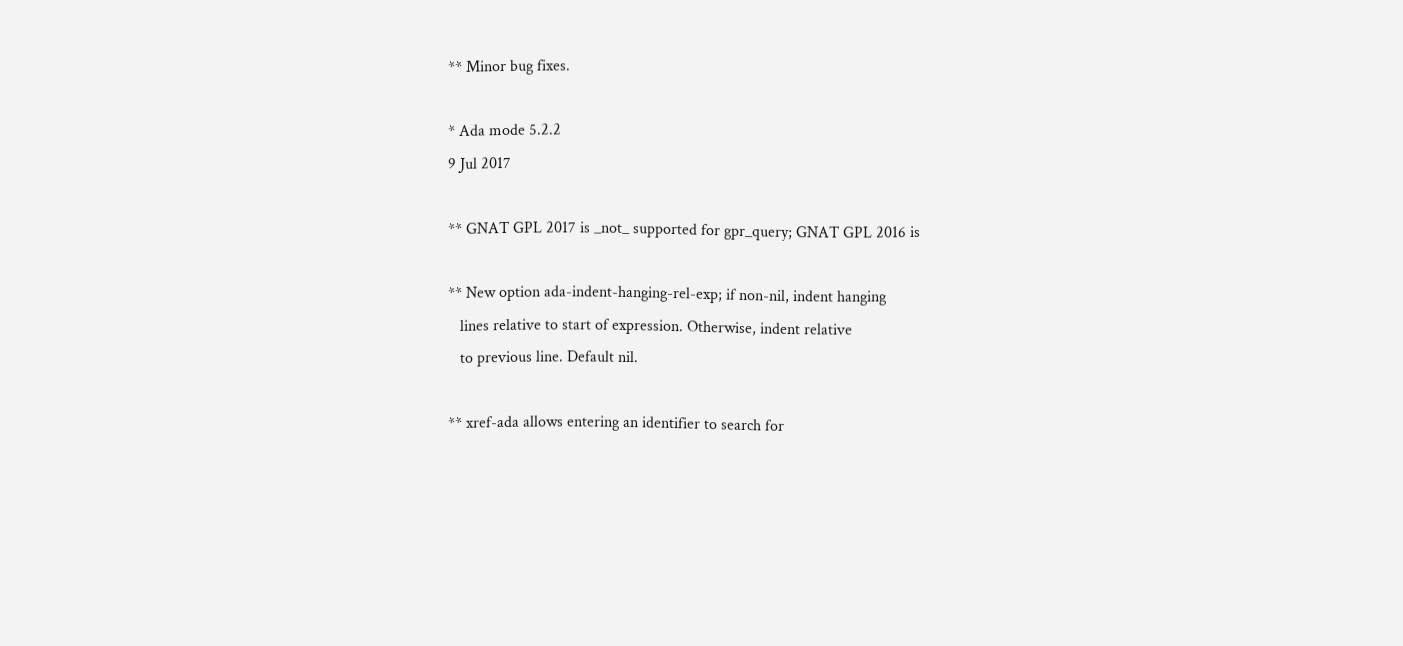** Minor bug fixes.

* Ada mode 5.2.2
9 Jul 2017

** GNAT GPL 2017 is _not_ supported for gpr_query; GNAT GPL 2016 is

** New option ada-indent-hanging-rel-exp; if non-nil, indent hanging
   lines relative to start of expression. Otherwise, indent relative
   to previous line. Default nil.

** xref-ada allows entering an identifier to search for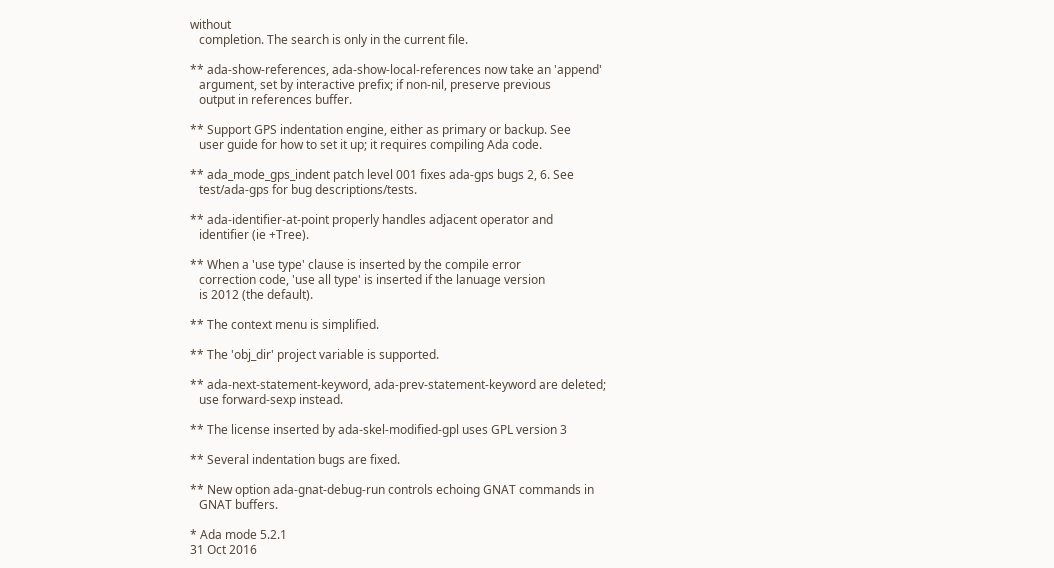without
   completion. The search is only in the current file.

** ada-show-references, ada-show-local-references now take an 'append'
   argument, set by interactive prefix; if non-nil, preserve previous
   output in references buffer.

** Support GPS indentation engine, either as primary or backup. See
   user guide for how to set it up; it requires compiling Ada code.

** ada_mode_gps_indent patch level 001 fixes ada-gps bugs 2, 6. See
   test/ada-gps for bug descriptions/tests.

** ada-identifier-at-point properly handles adjacent operator and
   identifier (ie +Tree).

** When a 'use type' clause is inserted by the compile error
   correction code, 'use all type' is inserted if the lanuage version
   is 2012 (the default).

** The context menu is simplified.

** The 'obj_dir' project variable is supported.

** ada-next-statement-keyword, ada-prev-statement-keyword are deleted;
   use forward-sexp instead.

** The license inserted by ada-skel-modified-gpl uses GPL version 3

** Several indentation bugs are fixed.

** New option ada-gnat-debug-run controls echoing GNAT commands in
   GNAT buffers.

* Ada mode 5.2.1
31 Oct 2016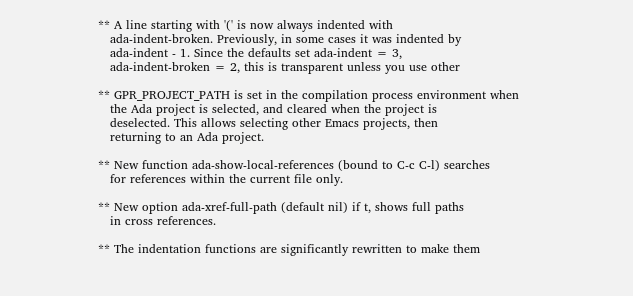** A line starting with '(' is now always indented with
   ada-indent-broken. Previously, in some cases it was indented by
   ada-indent - 1. Since the defaults set ada-indent = 3,
   ada-indent-broken = 2, this is transparent unless you use other

** GPR_PROJECT_PATH is set in the compilation process environment when
   the Ada project is selected, and cleared when the project is
   deselected. This allows selecting other Emacs projects, then
   returning to an Ada project.

** New function ada-show-local-references (bound to C-c C-l) searches
   for references within the current file only.

** New option ada-xref-full-path (default nil) if t, shows full paths
   in cross references.

** The indentation functions are significantly rewritten to make them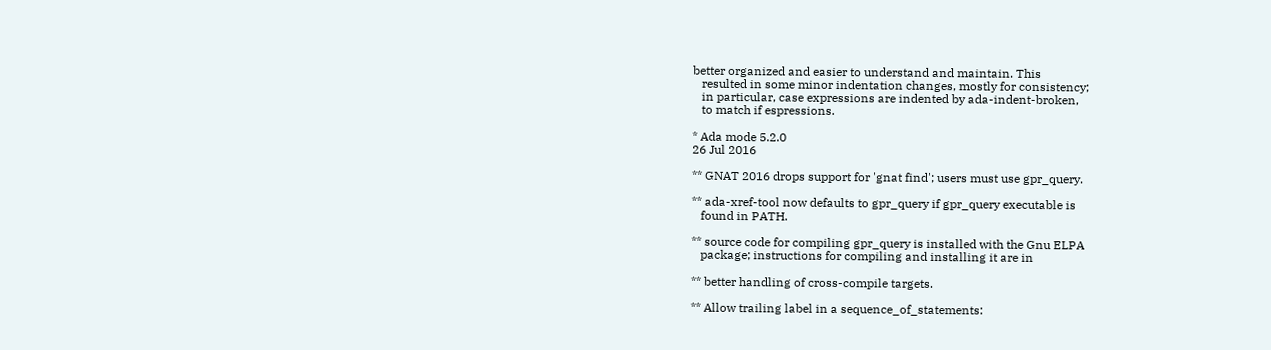better organized and easier to understand and maintain. This
   resulted in some minor indentation changes, mostly for consistency;
   in particular, case expressions are indented by ada-indent-broken,
   to match if espressions.

* Ada mode 5.2.0
26 Jul 2016

** GNAT 2016 drops support for 'gnat find'; users must use gpr_query.

** ada-xref-tool now defaults to gpr_query if gpr_query executable is
   found in PATH.

** source code for compiling gpr_query is installed with the Gnu ELPA
   package; instructions for compiling and installing it are in

** better handling of cross-compile targets.

** Allow trailing label in a sequence_of_statements: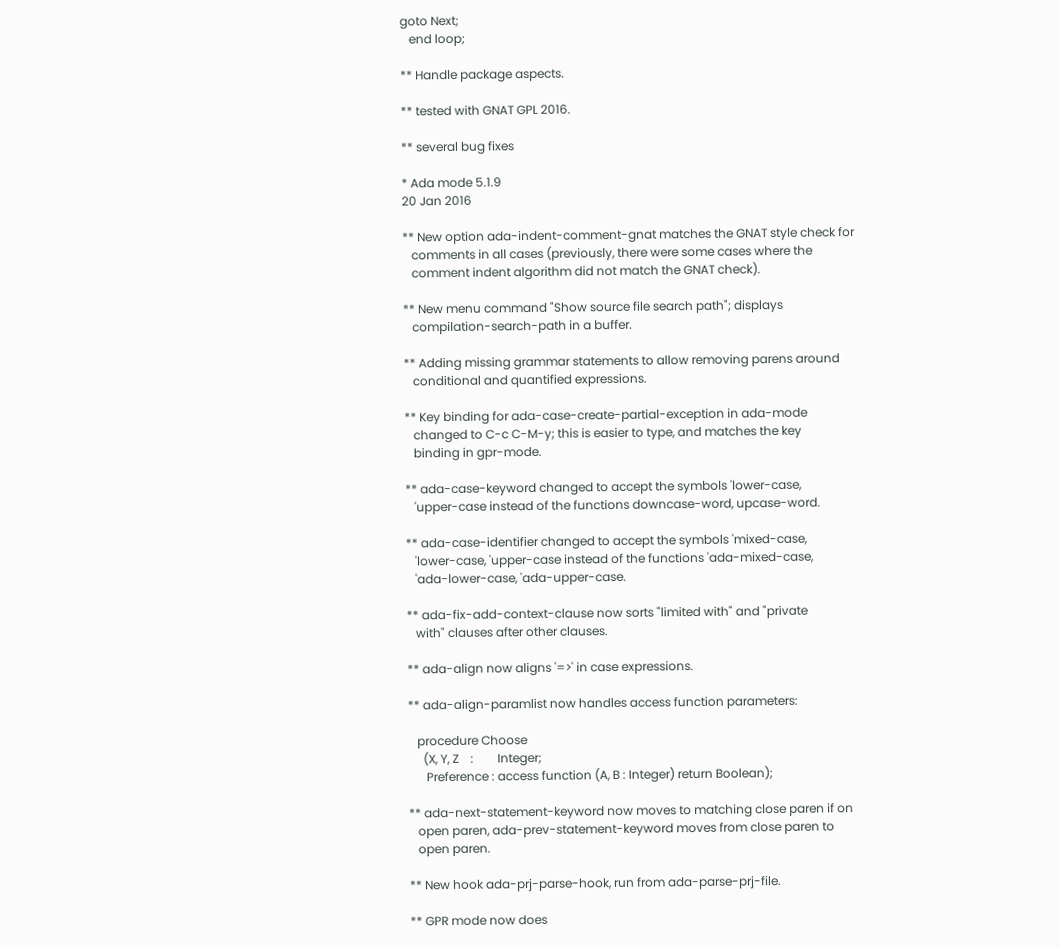goto Next;
   end loop;

** Handle package aspects.

** tested with GNAT GPL 2016.

** several bug fixes

* Ada mode 5.1.9
20 Jan 2016

** New option ada-indent-comment-gnat matches the GNAT style check for
   comments in all cases (previously, there were some cases where the
   comment indent algorithm did not match the GNAT check).

** New menu command "Show source file search path"; displays
   compilation-search-path in a buffer.

** Adding missing grammar statements to allow removing parens around
   conditional and quantified expressions.

** Key binding for ada-case-create-partial-exception in ada-mode
   changed to C-c C-M-y; this is easier to type, and matches the key
   binding in gpr-mode.

** ada-case-keyword changed to accept the symbols 'lower-case,
   'upper-case instead of the functions downcase-word, upcase-word.

** ada-case-identifier changed to accept the symbols 'mixed-case,
   'lower-case, 'upper-case instead of the functions 'ada-mixed-case,
   'ada-lower-case, 'ada-upper-case.

** ada-fix-add-context-clause now sorts "limited with" and "private
   with" clauses after other clauses.

** ada-align now aligns '=>' in case expressions.

** ada-align-paramlist now handles access function parameters:

   procedure Choose
     (X, Y, Z    :        Integer;
      Preference : access function (A, B : Integer) return Boolean);

** ada-next-statement-keyword now moves to matching close paren if on
   open paren, ada-prev-statement-keyword moves from close paren to
   open paren.

** New hook ada-prj-parse-hook, run from ada-parse-prj-file.

** GPR mode now does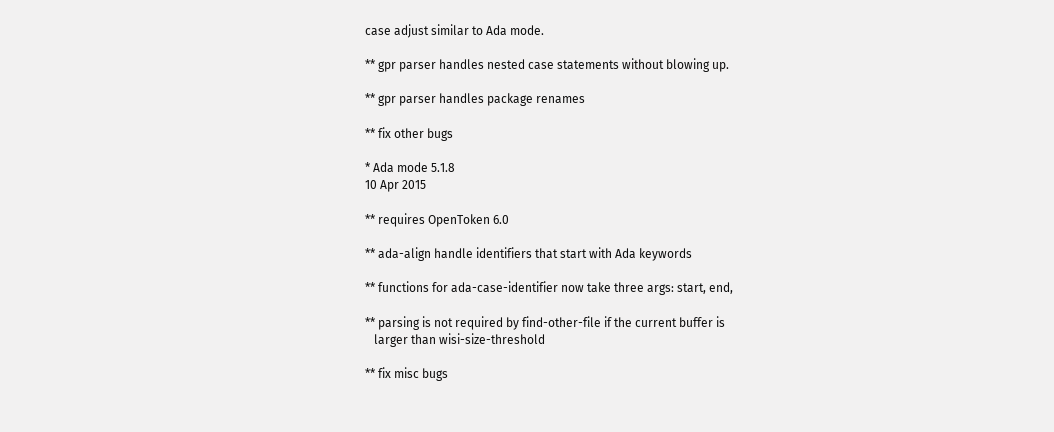case adjust similar to Ada mode.

** gpr parser handles nested case statements without blowing up.

** gpr parser handles package renames

** fix other bugs

* Ada mode 5.1.8
10 Apr 2015

** requires OpenToken 6.0

** ada-align handle identifiers that start with Ada keywords

** functions for ada-case-identifier now take three args: start, end,

** parsing is not required by find-other-file if the current buffer is
   larger than wisi-size-threshold

** fix misc bugs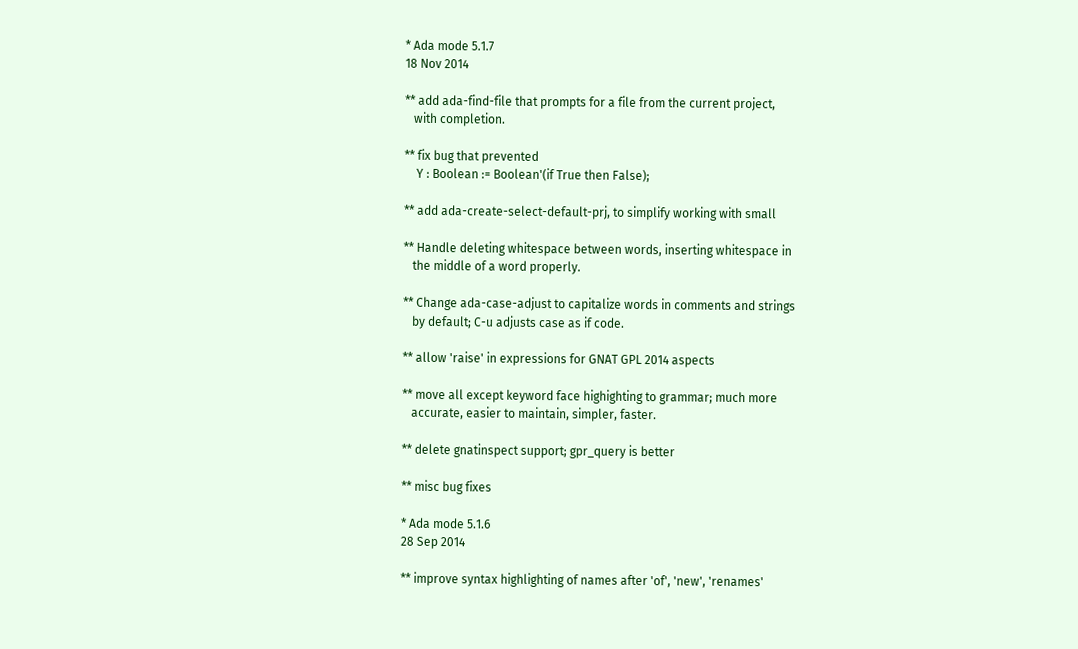* Ada mode 5.1.7
18 Nov 2014

** add ada-find-file that prompts for a file from the current project,
   with completion.

** fix bug that prevented
    Y : Boolean := Boolean'(if True then False);

** add ada-create-select-default-prj, to simplify working with small

** Handle deleting whitespace between words, inserting whitespace in
   the middle of a word properly.

** Change ada-case-adjust to capitalize words in comments and strings
   by default; C-u adjusts case as if code.

** allow 'raise' in expressions for GNAT GPL 2014 aspects

** move all except keyword face highighting to grammar; much more
   accurate, easier to maintain, simpler, faster.

** delete gnatinspect support; gpr_query is better

** misc bug fixes

* Ada mode 5.1.6
28 Sep 2014

** improve syntax highlighting of names after 'of', 'new', 'renames'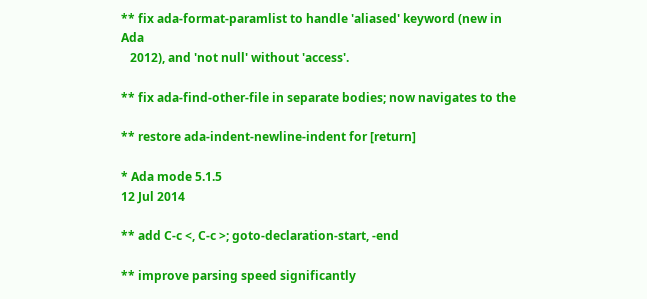** fix ada-format-paramlist to handle 'aliased' keyword (new in Ada
   2012), and 'not null' without 'access'.

** fix ada-find-other-file in separate bodies; now navigates to the

** restore ada-indent-newline-indent for [return]

* Ada mode 5.1.5
12 Jul 2014

** add C-c <, C-c >; goto-declaration-start, -end

** improve parsing speed significantly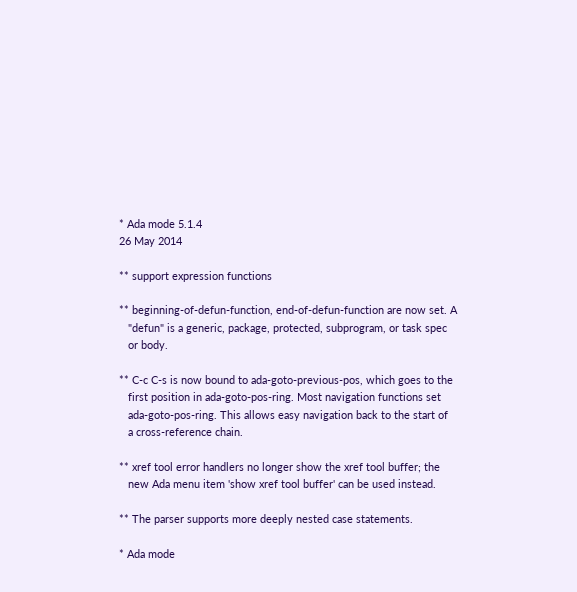* Ada mode 5.1.4
26 May 2014

** support expression functions

** beginning-of-defun-function, end-of-defun-function are now set. A
   "defun" is a generic, package, protected, subprogram, or task spec
   or body.

** C-c C-s is now bound to ada-goto-previous-pos, which goes to the
   first position in ada-goto-pos-ring. Most navigation functions set
   ada-goto-pos-ring. This allows easy navigation back to the start of
   a cross-reference chain.

** xref tool error handlers no longer show the xref tool buffer; the
   new Ada menu item 'show xref tool buffer' can be used instead.

** The parser supports more deeply nested case statements.

* Ada mode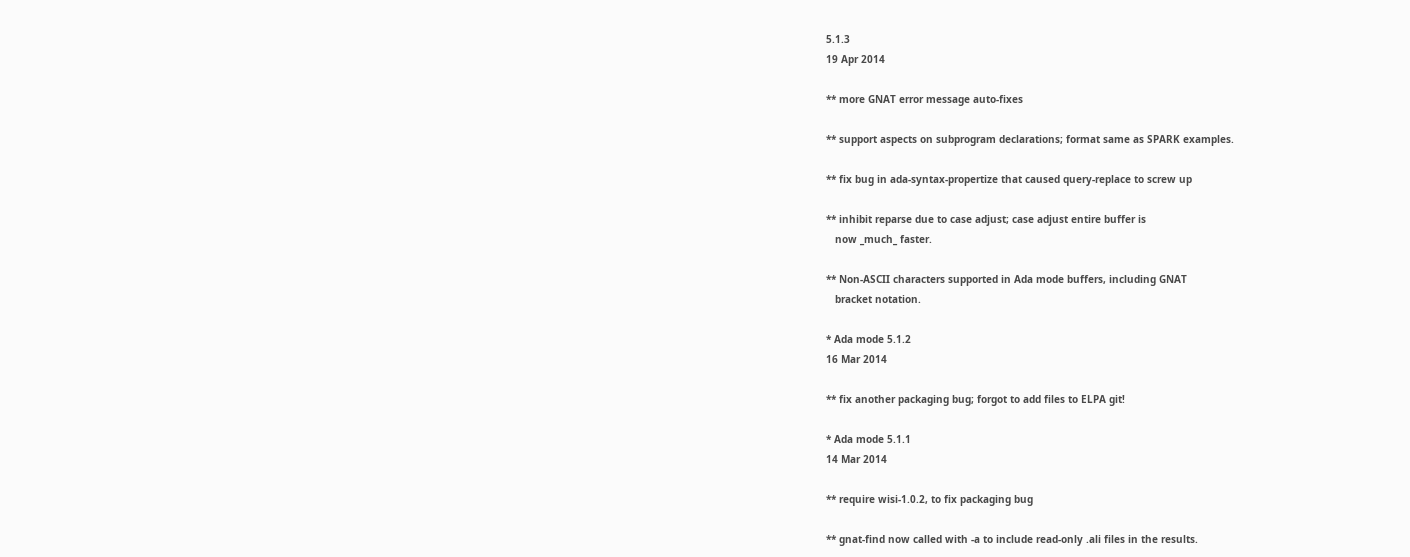5.1.3
19 Apr 2014

** more GNAT error message auto-fixes

** support aspects on subprogram declarations; format same as SPARK examples.

** fix bug in ada-syntax-propertize that caused query-replace to screw up

** inhibit reparse due to case adjust; case adjust entire buffer is
   now _much_ faster.

** Non-ASCII characters supported in Ada mode buffers, including GNAT
   bracket notation.

* Ada mode 5.1.2
16 Mar 2014

** fix another packaging bug; forgot to add files to ELPA git!

* Ada mode 5.1.1
14 Mar 2014

** require wisi-1.0.2, to fix packaging bug

** gnat-find now called with -a to include read-only .ali files in the results.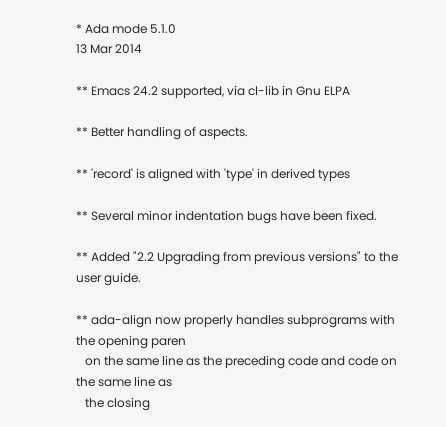* Ada mode 5.1.0
13 Mar 2014

** Emacs 24.2 supported, via cl-lib in Gnu ELPA

** Better handling of aspects.

** 'record' is aligned with 'type' in derived types

** Several minor indentation bugs have been fixed.

** Added "2.2 Upgrading from previous versions" to the user guide.

** ada-align now properly handles subprograms with the opening paren
   on the same line as the preceding code and code on the same line as
   the closing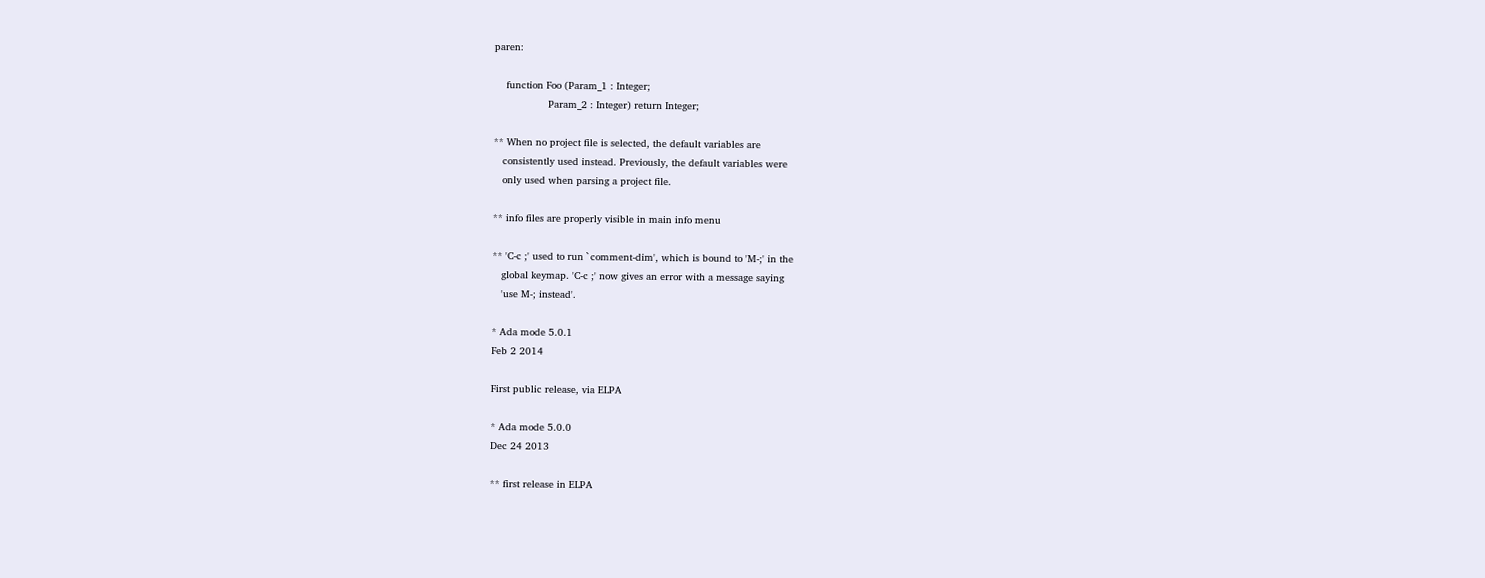paren:

    function Foo (Param_1 : Integer;
                  Param_2 : Integer) return Integer;

** When no project file is selected, the default variables are
   consistently used instead. Previously, the default variables were
   only used when parsing a project file.

** info files are properly visible in main info menu

** 'C-c ;' used to run `comment-dim', which is bound to 'M-;' in the
   global keymap. 'C-c ;' now gives an error with a message saying
   'use M-; instead'.

* Ada mode 5.0.1
Feb 2 2014

First public release, via ELPA

* Ada mode 5.0.0
Dec 24 2013

** first release in ELPA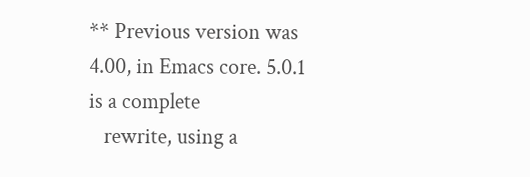** Previous version was 4.00, in Emacs core. 5.0.1 is a complete
   rewrite, using a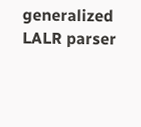generalized LALR parser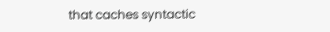that caches syntactic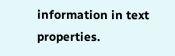information in text properties.